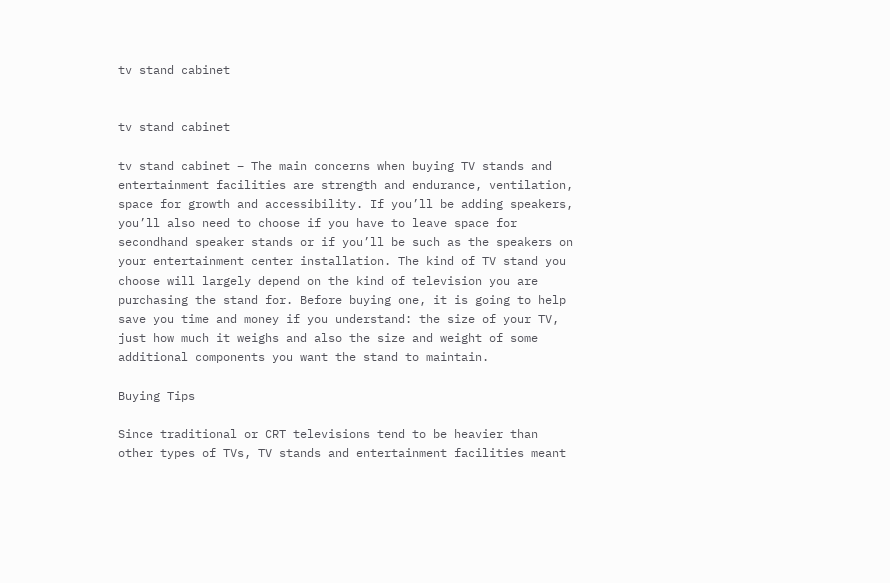tv stand cabinet


tv stand cabinet

tv stand cabinet – The main concerns when buying TV stands and entertainment facilities are strength and endurance, ventilation, space for growth and accessibility. If you’ll be adding speakers, you’ll also need to choose if you have to leave space for secondhand speaker stands or if you’ll be such as the speakers on your entertainment center installation. The kind of TV stand you choose will largely depend on the kind of television you are purchasing the stand for. Before buying one, it is going to help save you time and money if you understand: the size of your TV, just how much it weighs and also the size and weight of some additional components you want the stand to maintain.

Buying Tips

Since traditional or CRT televisions tend to be heavier than other types of TVs, TV stands and entertainment facilities meant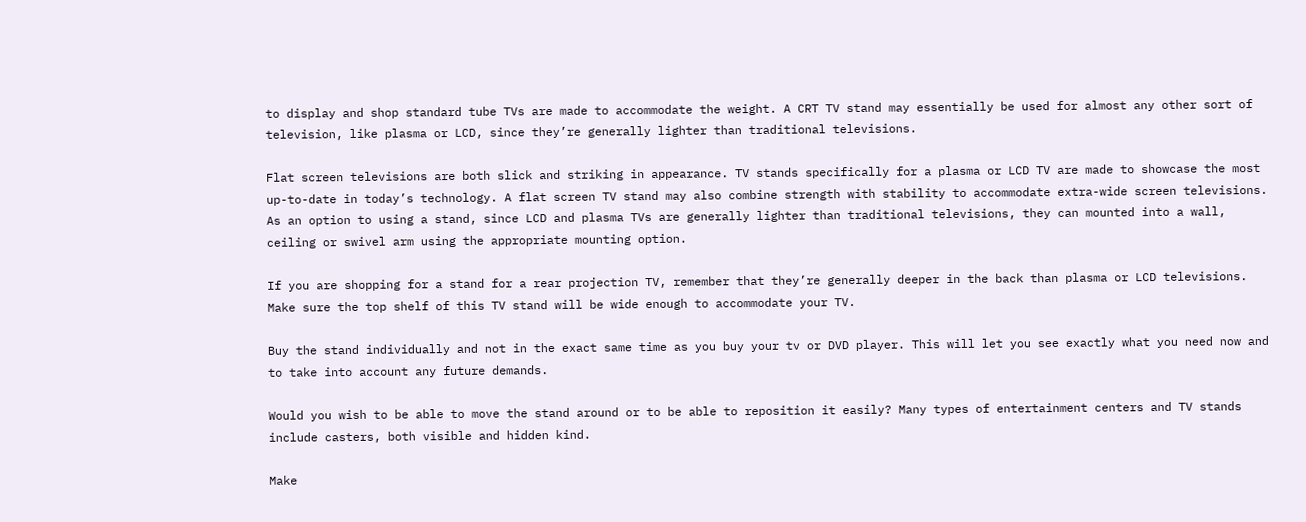to display and shop standard tube TVs are made to accommodate the weight. A CRT TV stand may essentially be used for almost any other sort of television, like plasma or LCD, since they’re generally lighter than traditional televisions.

Flat screen televisions are both slick and striking in appearance. TV stands specifically for a plasma or LCD TV are made to showcase the most up-to-date in today’s technology. A flat screen TV stand may also combine strength with stability to accommodate extra-wide screen televisions. As an option to using a stand, since LCD and plasma TVs are generally lighter than traditional televisions, they can mounted into a wall, ceiling or swivel arm using the appropriate mounting option.

If you are shopping for a stand for a rear projection TV, remember that they’re generally deeper in the back than plasma or LCD televisions. Make sure the top shelf of this TV stand will be wide enough to accommodate your TV.

Buy the stand individually and not in the exact same time as you buy your tv or DVD player. This will let you see exactly what you need now and to take into account any future demands.

Would you wish to be able to move the stand around or to be able to reposition it easily? Many types of entertainment centers and TV stands include casters, both visible and hidden kind.

Make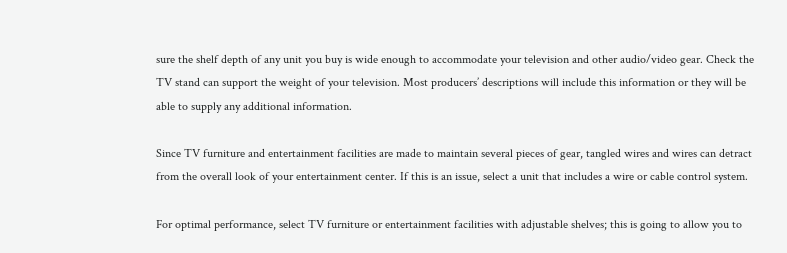sure the shelf depth of any unit you buy is wide enough to accommodate your television and other audio/video gear. Check the TV stand can support the weight of your television. Most producers’ descriptions will include this information or they will be able to supply any additional information.

Since TV furniture and entertainment facilities are made to maintain several pieces of gear, tangled wires and wires can detract from the overall look of your entertainment center. If this is an issue, select a unit that includes a wire or cable control system.

For optimal performance, select TV furniture or entertainment facilities with adjustable shelves; this is going to allow you to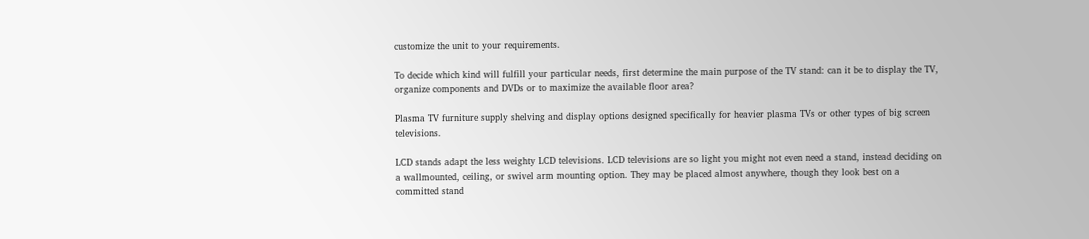customize the unit to your requirements.

To decide which kind will fulfill your particular needs, first determine the main purpose of the TV stand: can it be to display the TV, organize components and DVDs or to maximize the available floor area?

Plasma TV furniture supply shelving and display options designed specifically for heavier plasma TVs or other types of big screen televisions.

LCD stands adapt the less weighty LCD televisions. LCD televisions are so light you might not even need a stand, instead deciding on a wallmounted, ceiling, or swivel arm mounting option. They may be placed almost anywhere, though they look best on a committed stand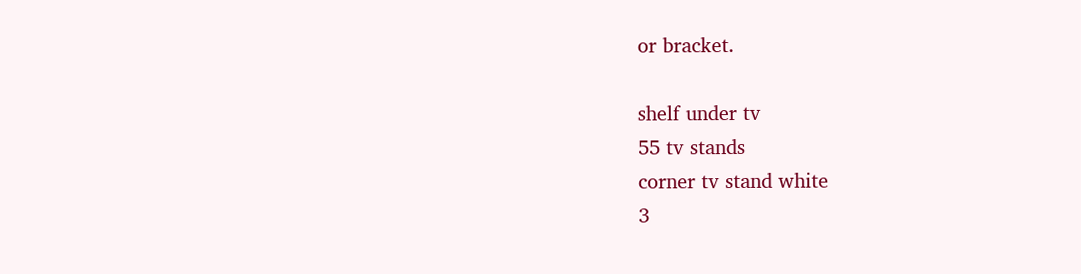or bracket.

shelf under tv
55 tv stands
corner tv stand white
3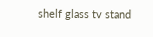shelf glass tv stand